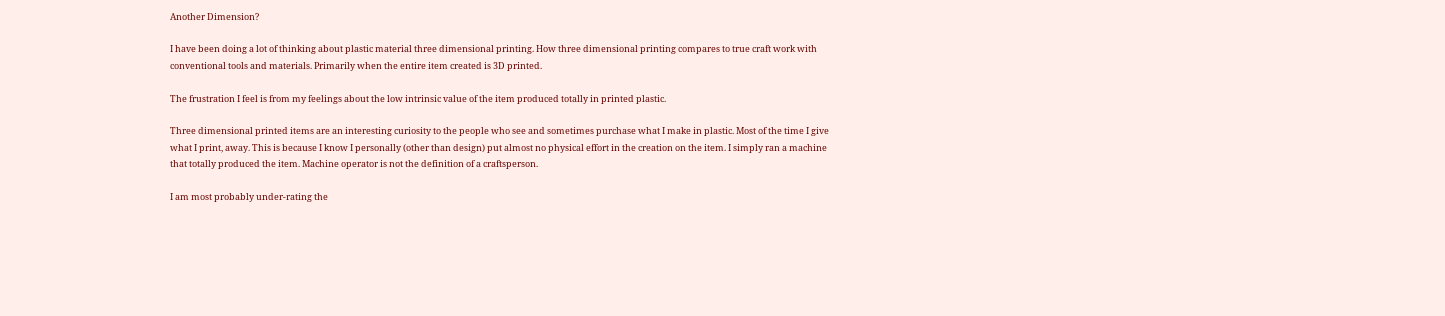Another Dimension?

I have been doing a lot of thinking about plastic material three dimensional printing. How three dimensional printing compares to true craft work with conventional tools and materials. Primarily when the entire item created is 3D printed.

The frustration I feel is from my feelings about the low intrinsic value of the item produced totally in printed plastic.

Three dimensional printed items are an interesting curiosity to the people who see and sometimes purchase what I make in plastic. Most of the time I give what I print, away. This is because I know I personally (other than design) put almost no physical effort in the creation on the item. I simply ran a machine that totally produced the item. Machine operator is not the definition of a craftsperson.

I am most probably under-rating the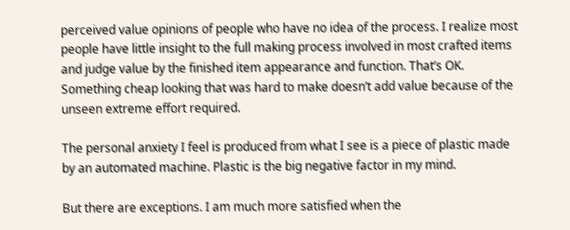perceived value opinions of people who have no idea of the process. I realize most people have little insight to the full making process involved in most crafted items and judge value by the finished item appearance and function. That’s OK. Something cheap looking that was hard to make doesn’t add value because of the unseen extreme effort required.

The personal anxiety I feel is produced from what I see is a piece of plastic made by an automated machine. Plastic is the big negative factor in my mind.

But there are exceptions. I am much more satisfied when the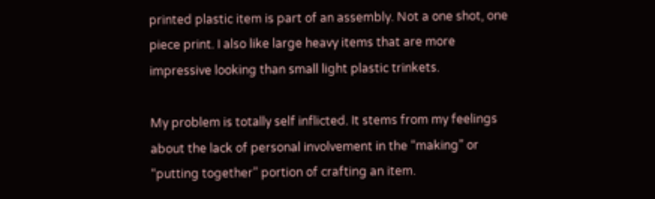printed plastic item is part of an assembly. Not a one shot, one piece print. I also like large heavy items that are more impressive looking than small light plastic trinkets.

My problem is totally self inflicted. It stems from my feelings about the lack of personal involvement in the “making” or “putting together” portion of crafting an item.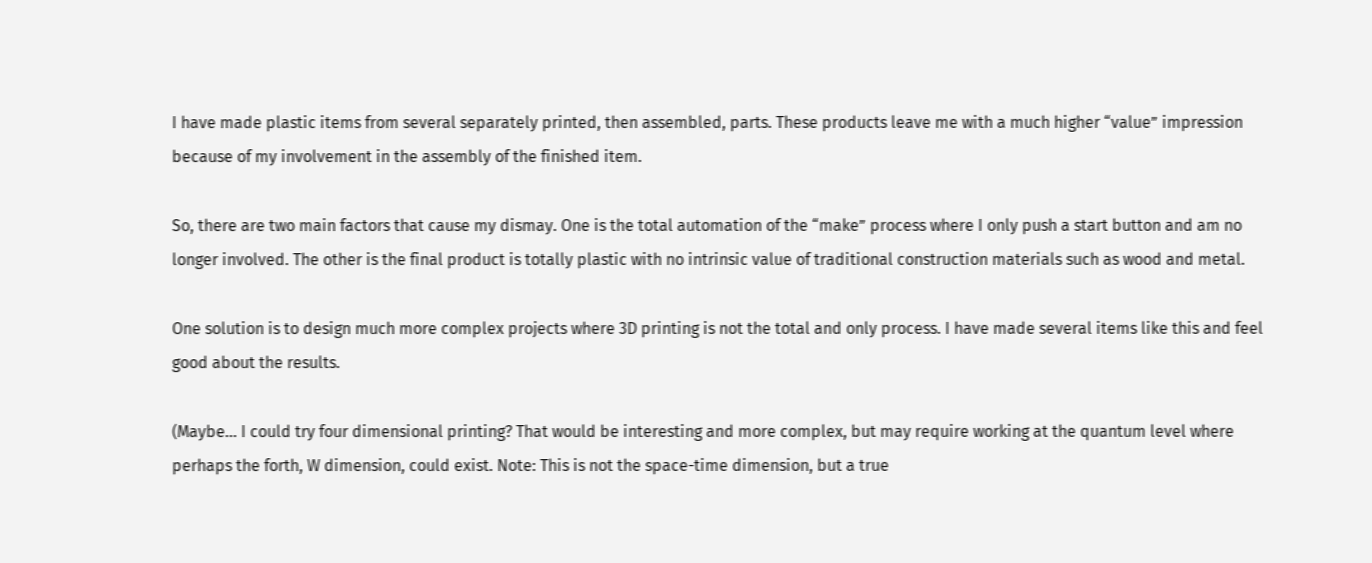I have made plastic items from several separately printed, then assembled, parts. These products leave me with a much higher “value” impression because of my involvement in the assembly of the finished item.

So, there are two main factors that cause my dismay. One is the total automation of the “make” process where I only push a start button and am no longer involved. The other is the final product is totally plastic with no intrinsic value of traditional construction materials such as wood and metal.

One solution is to design much more complex projects where 3D printing is not the total and only process. I have made several items like this and feel good about the results.

(Maybe… I could try four dimensional printing? That would be interesting and more complex, but may require working at the quantum level where perhaps the forth, W dimension, could exist. Note: This is not the space-time dimension, but a true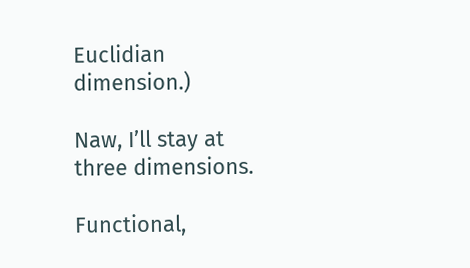Euclidian dimension.)

Naw, I’ll stay at three dimensions.

Functional,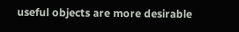useful objects are more desirable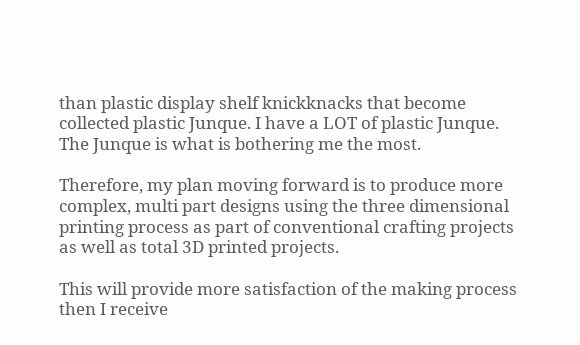than plastic display shelf knickknacks that become collected plastic Junque. I have a LOT of plastic Junque. The Junque is what is bothering me the most.

Therefore, my plan moving forward is to produce more complex, multi part designs using the three dimensional printing process as part of conventional crafting projects as well as total 3D printed projects.

This will provide more satisfaction of the making process then I receive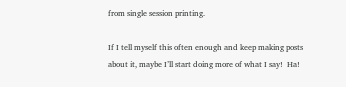from single session printing.

If I tell myself this often enough and keep making posts about it, maybe I’ll start doing more of what I say!  Ha!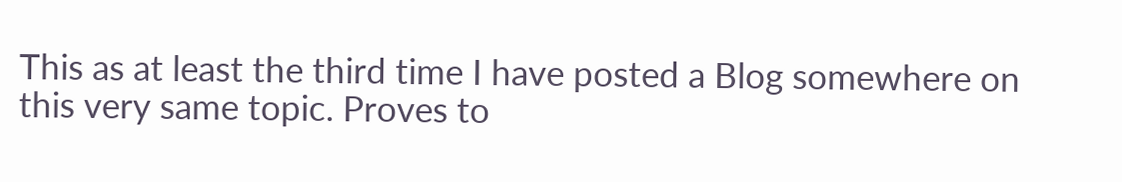This as at least the third time I have posted a Blog somewhere on this very same topic. Proves to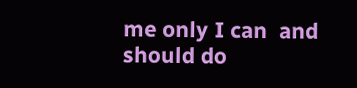me only I can  and should do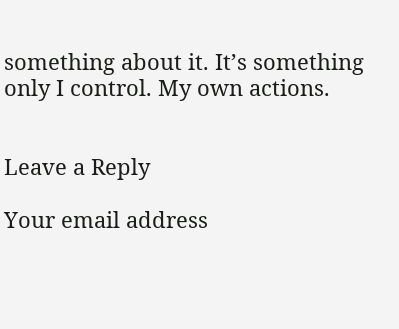something about it. It’s something only I control. My own actions.


Leave a Reply

Your email address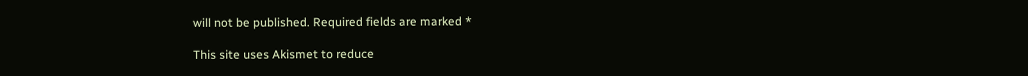will not be published. Required fields are marked *

This site uses Akismet to reduce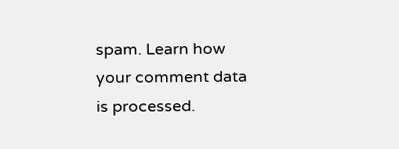spam. Learn how your comment data is processed.